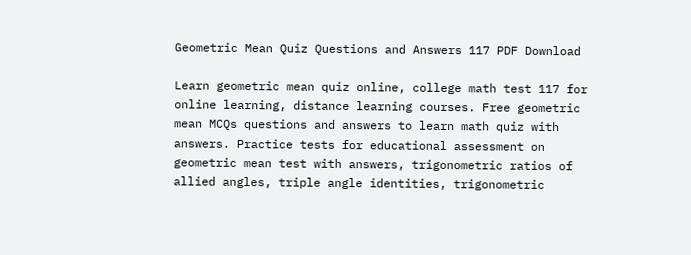Geometric Mean Quiz Questions and Answers 117 PDF Download

Learn geometric mean quiz online, college math test 117 for online learning, distance learning courses. Free geometric mean MCQs questions and answers to learn math quiz with answers. Practice tests for educational assessment on geometric mean test with answers, trigonometric ratios of allied angles, triple angle identities, trigonometric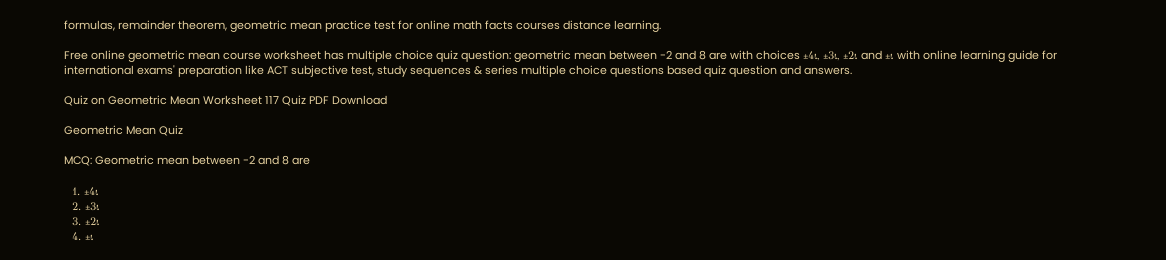formulas, remainder theorem, geometric mean practice test for online math facts courses distance learning.

Free online geometric mean course worksheet has multiple choice quiz question: geometric mean between -2 and 8 are with choices ±4ι, ±3ι, ±2ι and ±ι with online learning guide for international exams' preparation like ACT subjective test, study sequences & series multiple choice questions based quiz question and answers.

Quiz on Geometric Mean Worksheet 117 Quiz PDF Download

Geometric Mean Quiz

MCQ: Geometric mean between -2 and 8 are

  1. ±4ι
  2. ±3ι
  3. ±2ι
  4. ±ι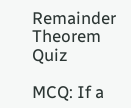Remainder Theorem Quiz

MCQ: If a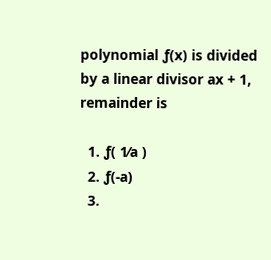polynomial ƒ(x) is divided by a linear divisor ax + 1, remainder is

  1. ƒ( 1⁄a )
  2. ƒ(-a)
  3.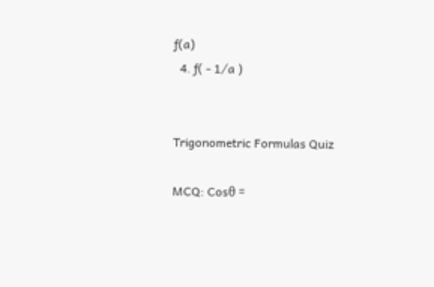ƒ(a)
  4. ƒ( - 1⁄a )


Trigonometric Formulas Quiz

MCQ: Cosθ =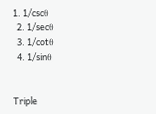1. 1/cscθ
  2. 1/secθ
  3. 1/cotθ
  4. 1/sinθ


Triple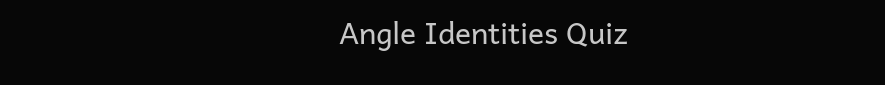Angle Identities Quiz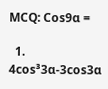MCQ: Cos9α =

  1. 4cos³3α-3cos3α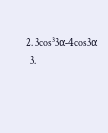2. 3cos³3α-4cos3α
  3.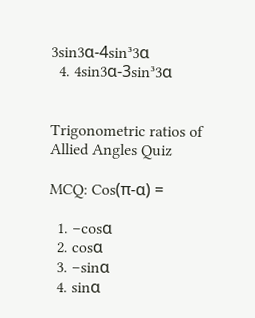3sin3α-4sin³3α
  4. 4sin3α-3sin³3α


Trigonometric ratios of Allied Angles Quiz

MCQ: Cos(π-α) =

  1. −cosα
  2. cosα
  3. −sinα
  4. sinα